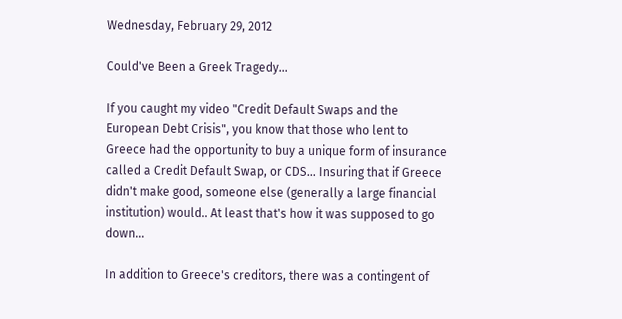Wednesday, February 29, 2012

Could've Been a Greek Tragedy...

If you caught my video "Credit Default Swaps and the European Debt Crisis", you know that those who lent to Greece had the opportunity to buy a unique form of insurance called a Credit Default Swap, or CDS... Insuring that if Greece didn't make good, someone else (generally a large financial institution) would.. At least that's how it was supposed to go down...

In addition to Greece's creditors, there was a contingent of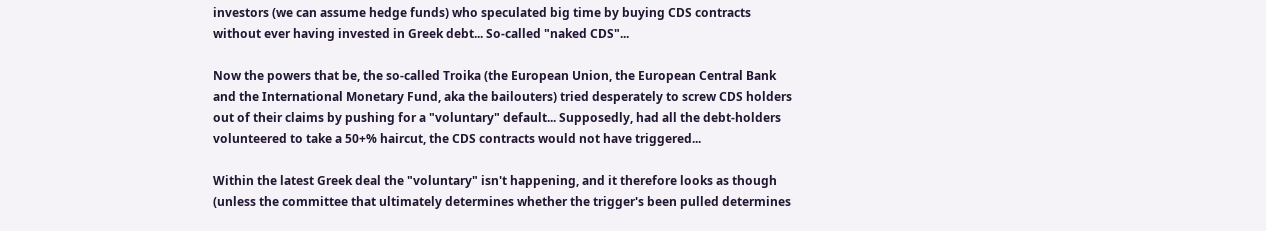investors (we can assume hedge funds) who speculated big time by buying CDS contracts without ever having invested in Greek debt... So-called "naked CDS"...

Now the powers that be, the so-called Troika (the European Union, the European Central Bank and the International Monetary Fund, aka the bailouters) tried desperately to screw CDS holders out of their claims by pushing for a "voluntary" default... Supposedly, had all the debt-holders volunteered to take a 50+% haircut, the CDS contracts would not have triggered...

Within the latest Greek deal the "voluntary" isn't happening, and it therefore looks as though (unless the committee that ultimately determines whether the trigger's been pulled determines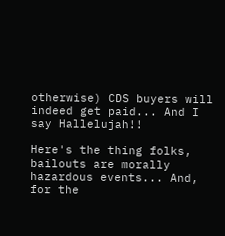otherwise) CDS buyers will indeed get paid... And I say Hallelujah!!

Here's the thing folks, bailouts are morally hazardous events... And, for the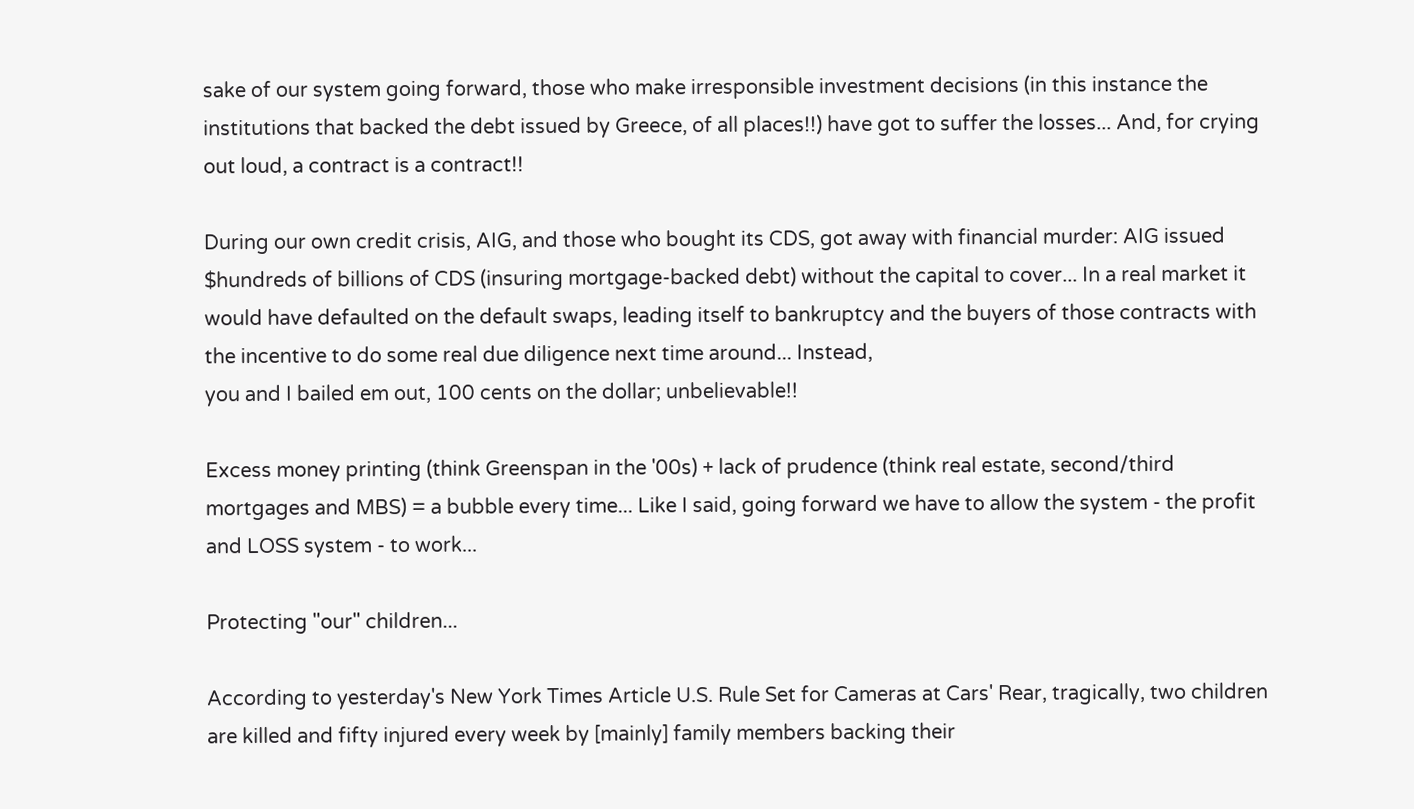sake of our system going forward, those who make irresponsible investment decisions (in this instance the institutions that backed the debt issued by Greece, of all places!!) have got to suffer the losses... And, for crying out loud, a contract is a contract!!

During our own credit crisis, AIG, and those who bought its CDS, got away with financial murder: AIG issued $hundreds of billions of CDS (insuring mortgage-backed debt) without the capital to cover... In a real market it would have defaulted on the default swaps, leading itself to bankruptcy and the buyers of those contracts with the incentive to do some real due diligence next time around... Instead,
you and I bailed em out, 100 cents on the dollar; unbelievable!!

Excess money printing (think Greenspan in the '00s) + lack of prudence (think real estate, second/third mortgages and MBS) = a bubble every time... Like I said, going forward we have to allow the system - the profit and LOSS system - to work...

Protecting "our" children...

According to yesterday's New York Times Article U.S. Rule Set for Cameras at Cars' Rear, tragically, two children are killed and fifty injured every week by [mainly] family members backing their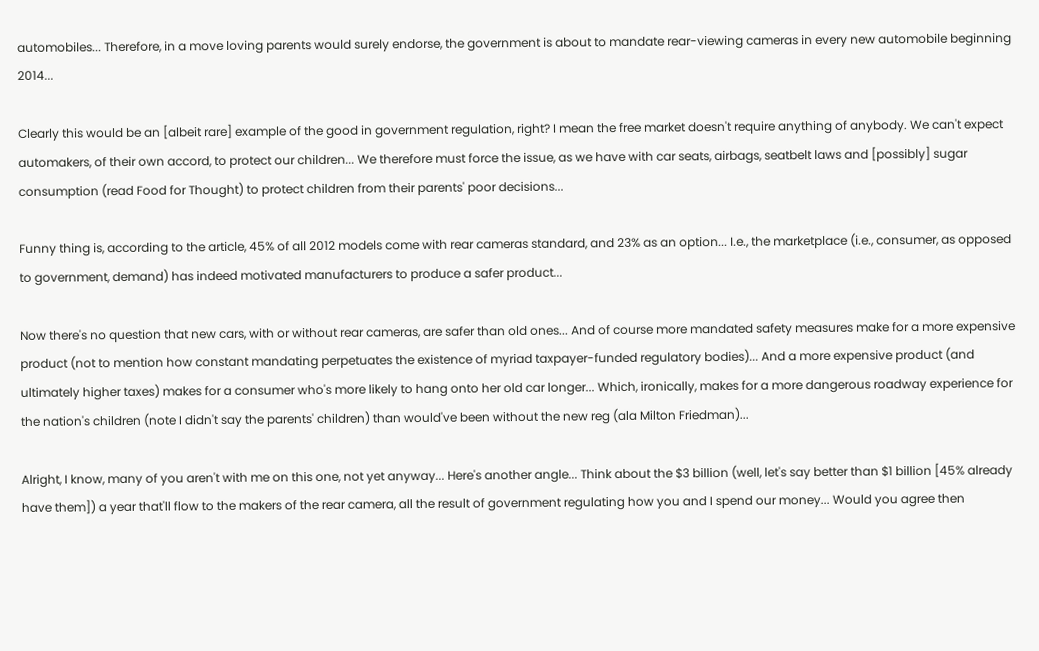automobiles... Therefore, in a move loving parents would surely endorse, the government is about to mandate rear-viewing cameras in every new automobile beginning 2014...

Clearly this would be an [albeit rare] example of the good in government regulation, right? I mean the free market doesn't require anything of anybody. We can't expect automakers, of their own accord, to protect our children... We therefore must force the issue, as we have with car seats, airbags, seatbelt laws and [possibly] sugar consumption (read Food for Thought) to protect children from their parents' poor decisions...

Funny thing is, according to the article, 45% of all 2012 models come with rear cameras standard, and 23% as an option... I.e., the marketplace (i.e., consumer, as opposed to government, demand) has indeed motivated manufacturers to produce a safer product...

Now there's no question that new cars, with or without rear cameras, are safer than old ones... And of course more mandated safety measures make for a more expensive product (not to mention how constant mandating perpetuates the existence of myriad taxpayer-funded regulatory bodies)... And a more expensive product (and ultimately higher taxes) makes for a consumer who's more likely to hang onto her old car longer... Which, ironically, makes for a more dangerous roadway experience for the nation's children (note I didn't say the parents' children) than would've been without the new reg (ala Milton Friedman)...

Alright, I know, many of you aren't with me on this one, not yet anyway... Here's another angle... Think about the $3 billion (well, let's say better than $1 billion [45% already have them]) a year that'll flow to the makers of the rear camera, all the result of government regulating how you and I spend our money... Would you agree then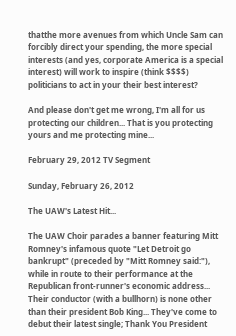thatthe more avenues from which Uncle Sam can forcibly direct your spending, the more special interests (and yes, corporate America is a special interest) will work to inspire (think $$$$) politicians to act in your their best interest?

And please don't get me wrong, I'm all for us protecting our children... That is you protecting yours and me protecting mine...

February 29, 2012 TV Segment

Sunday, February 26, 2012

The UAW's Latest Hit...

The UAW Choir parades a banner featuring Mitt Romney's infamous quote "Let Detroit go bankrupt" (preceded by "Mitt Romney said:"), while in route to their performance at the Republican front-runner's economic address... Their conductor (with a bullhorn) is none other than their president Bob King... They've come to debut their latest single; Thank You President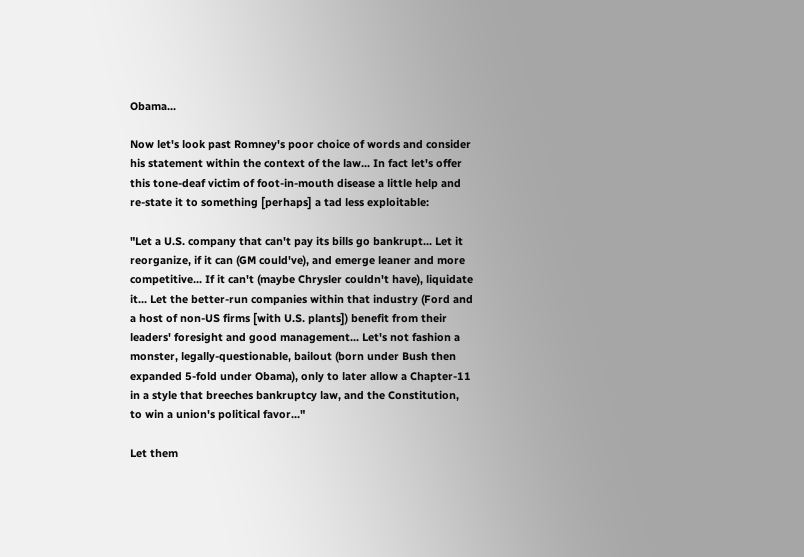Obama...

Now let's look past Romney's poor choice of words and consider his statement within the context of the law... In fact let's offer this tone-deaf victim of foot-in-mouth disease a little help and re-state it to something [perhaps] a tad less exploitable:

"Let a U.S. company that can't pay its bills go bankrupt... Let it reorganize, if it can (GM could've), and emerge leaner and more competitive... If it can't (maybe Chrysler couldn't have), liquidate it... Let the better-run companies within that industry (Ford and a host of non-US firms [with U.S. plants]) benefit from their leaders' foresight and good management... Let's not fashion a monster, legally-questionable, bailout (born under Bush then expanded 5-fold under Obama), only to later allow a Chapter-11 in a style that breeches bankruptcy law, and the Constitution, to win a union's political favor..."

Let them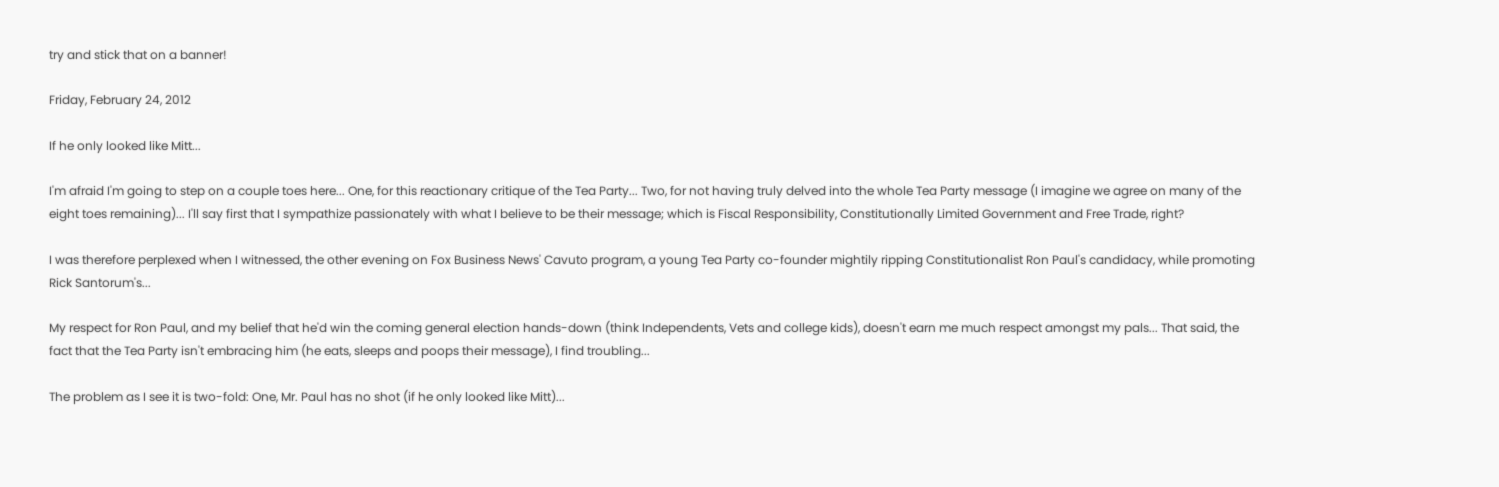try and stick that on a banner!

Friday, February 24, 2012

If he only looked like Mitt...

I'm afraid I'm going to step on a couple toes here... One, for this reactionary critique of the Tea Party... Two, for not having truly delved into the whole Tea Party message (I imagine we agree on many of the eight toes remaining)... I'll say first that I sympathize passionately with what I believe to be their message; which is Fiscal Responsibility, Constitutionally Limited Government and Free Trade, right?

I was therefore perplexed when I witnessed, the other evening on Fox Business News' Cavuto program, a young Tea Party co-founder mightily ripping Constitutionalist Ron Paul's candidacy, while promoting Rick Santorum's...

My respect for Ron Paul, and my belief that he'd win the coming general election hands-down (think Independents, Vets and college kids), doesn't earn me much respect amongst my pals... That said, the fact that the Tea Party isn't embracing him (he eats, sleeps and poops their message), I find troubling...

The problem as I see it is two-fold: One, Mr. Paul has no shot (if he only looked like Mitt)...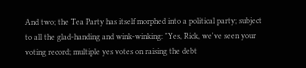And two; the Tea Party has itself morphed into a political party; subject to all the glad-handing and wink-winking: "Yes, Rick, we've seen your voting record; multiple yes votes on raising the debt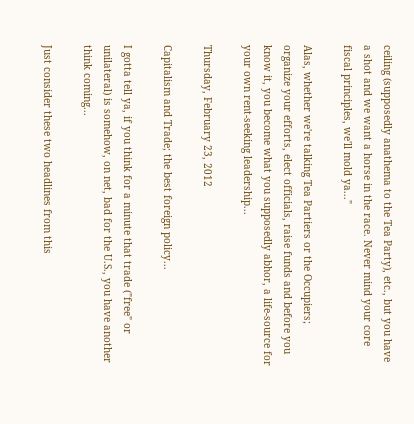ceiling (supposedly anathema to the Tea Party), etc., but you have a shot and we want a horse in the race. Never mind your core fiscal principles, we'll mold ya..."

Alas, whether we're talking Tea Partiers or the Occupiers; organize your efforts, elect officials, raise funds and before you know it, you become what you supposedly abhor, a life-source for your own rent-seeking leadership...

Thursday, February 23, 2012

Capitalism and Trade; the best foreign policy...

I gotta tell ya, if you think for a minute that trade ("free" or unilateral) is somehow, on net, bad for the U.S., you have another think coming...

Just consider these two headlines from this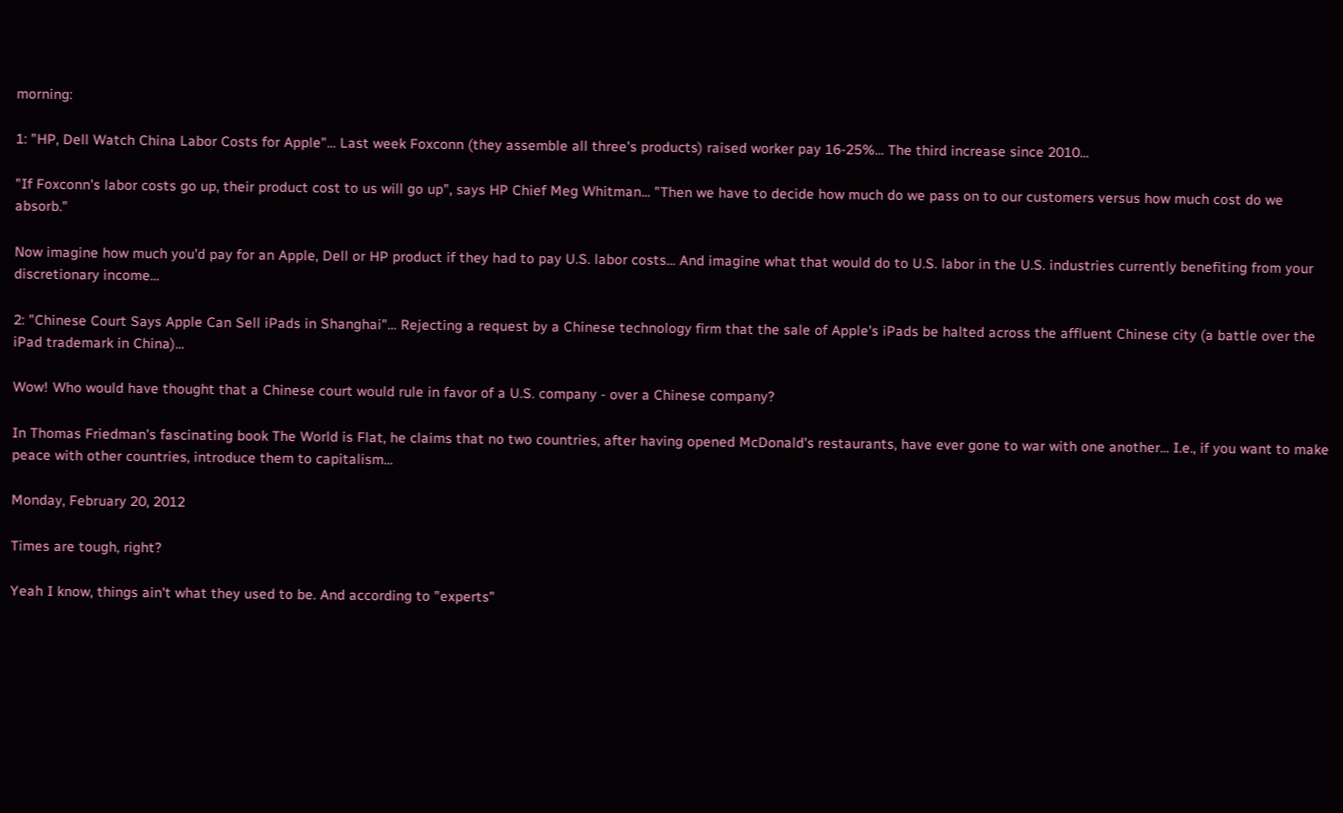morning:

1: "HP, Dell Watch China Labor Costs for Apple"... Last week Foxconn (they assemble all three's products) raised worker pay 16-25%... The third increase since 2010...

"If Foxconn's labor costs go up, their product cost to us will go up", says HP Chief Meg Whitman... "Then we have to decide how much do we pass on to our customers versus how much cost do we absorb."

Now imagine how much you'd pay for an Apple, Dell or HP product if they had to pay U.S. labor costs... And imagine what that would do to U.S. labor in the U.S. industries currently benefiting from your discretionary income...

2: "Chinese Court Says Apple Can Sell iPads in Shanghai"... Rejecting a request by a Chinese technology firm that the sale of Apple's iPads be halted across the affluent Chinese city (a battle over the iPad trademark in China)...

Wow! Who would have thought that a Chinese court would rule in favor of a U.S. company - over a Chinese company?

In Thomas Friedman's fascinating book The World is Flat, he claims that no two countries, after having opened McDonald's restaurants, have ever gone to war with one another... I.e., if you want to make peace with other countries, introduce them to capitalism...

Monday, February 20, 2012

Times are tough, right?

Yeah I know, things ain't what they used to be. And according to "experts"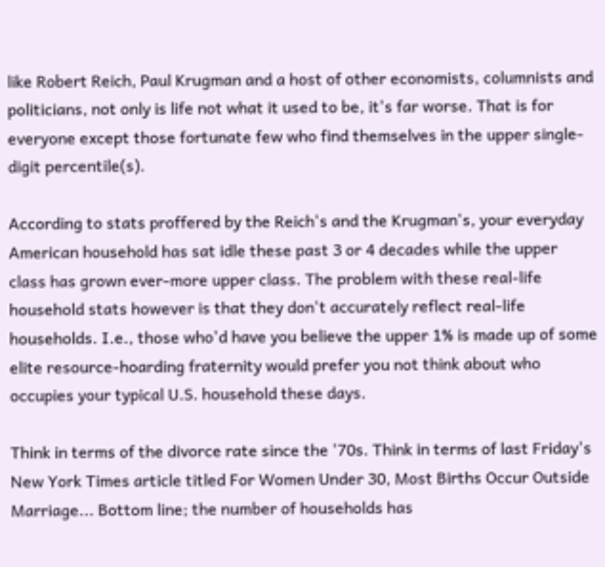like Robert Reich, Paul Krugman and a host of other economists, columnists and politicians, not only is life not what it used to be, it's far worse. That is for everyone except those fortunate few who find themselves in the upper single-digit percentile(s).

According to stats proffered by the Reich's and the Krugman's, your everyday American household has sat idle these past 3 or 4 decades while the upper class has grown ever-more upper class. The problem with these real-life household stats however is that they don't accurately reflect real-life households. I.e., those who'd have you believe the upper 1% is made up of some elite resource-hoarding fraternity would prefer you not think about who occupies your typical U.S. household these days.

Think in terms of the divorce rate since the '70s. Think in terms of last Friday's New York Times article titled For Women Under 30, Most Births Occur Outside Marriage... Bottom line; the number of households has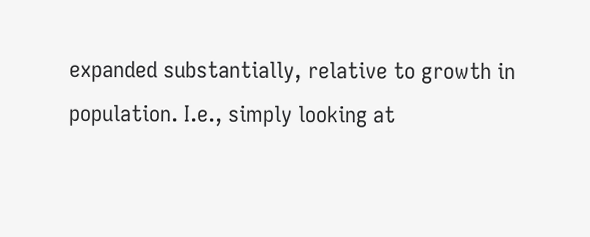expanded substantially, relative to growth in population. I.e., simply looking at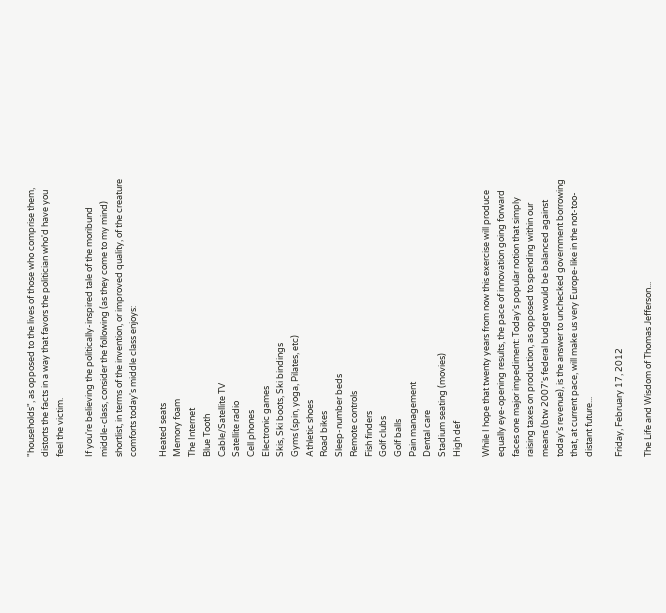"households", as opposed to the lives of those who comprise them, distorts the facts in a way that favors the politician who'd have you feel the victim.

If you're believing the politically-inspired tale of the moribund middle-class, consider the following (as they come to my mind) shortlist, in terms of the invention, or improved quality, of the creature comforts today's middle class enjoys:

Heated seats
Memory foam
The Internet
Blue Tooth
Cable/Satellite TV
Satellite radio
Cell phones
Electronic games
Skis, Ski boots, Ski bindings
Gyms (spin, yoga, Pilates, etc)
Athletic shoes
Road bikes
Sleep-number beds
Remote controls
Fish finders
Golf clubs
Golf balls
Pain management
Dental care
Stadium seating (movies)
High def

While I hope that twenty years from now this exercise will produce equally eye-opening results, the pace of innovation going forward faces one major impediment: Today's popular notion that simply raising taxes on production, as opposed to spending within our means (btw 2007's federal budget would be balanced against today's revenue), is the answer to unchecked government borrowing that, at current pace, will make us very Europe-like in the not-too-distant future...

Friday, February 17, 2012

The Life and Wisdom of Thomas Jefferson...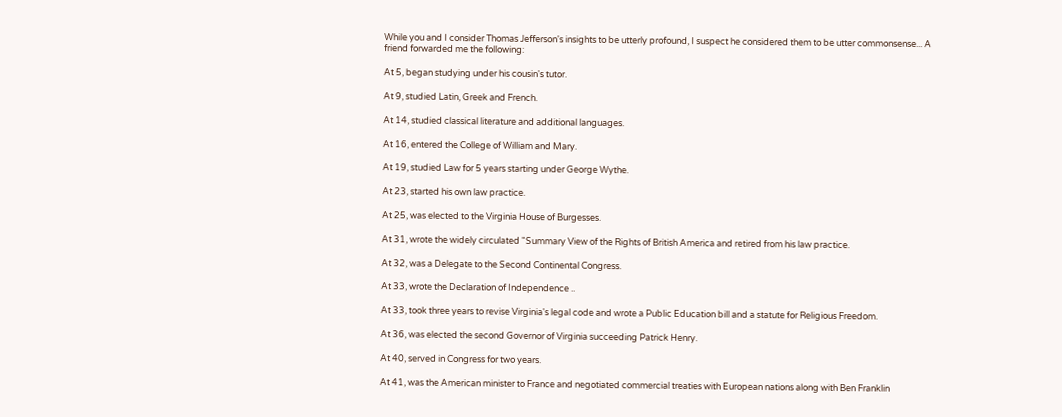While you and I consider Thomas Jefferson's insights to be utterly profound, I suspect he considered them to be utter commonsense... A friend forwarded me the following:

At 5, began studying under his cousin's tutor.

At 9, studied Latin, Greek and French.

At 14, studied classical literature and additional languages.

At 16, entered the College of William and Mary.

At 19, studied Law for 5 years starting under George Wythe.

At 23, started his own law practice.

At 25, was elected to the Virginia House of Burgesses.

At 31, wrote the widely circulated "Summary View of the Rights of British America and retired from his law practice.

At 32, was a Delegate to the Second Continental Congress.

At 33, wrote the Declaration of Independence ..

At 33, took three years to revise Virginia's legal code and wrote a Public Education bill and a statute for Religious Freedom.

At 36, was elected the second Governor of Virginia succeeding Patrick Henry.

At 40, served in Congress for two years.

At 41, was the American minister to France and negotiated commercial treaties with European nations along with Ben Franklin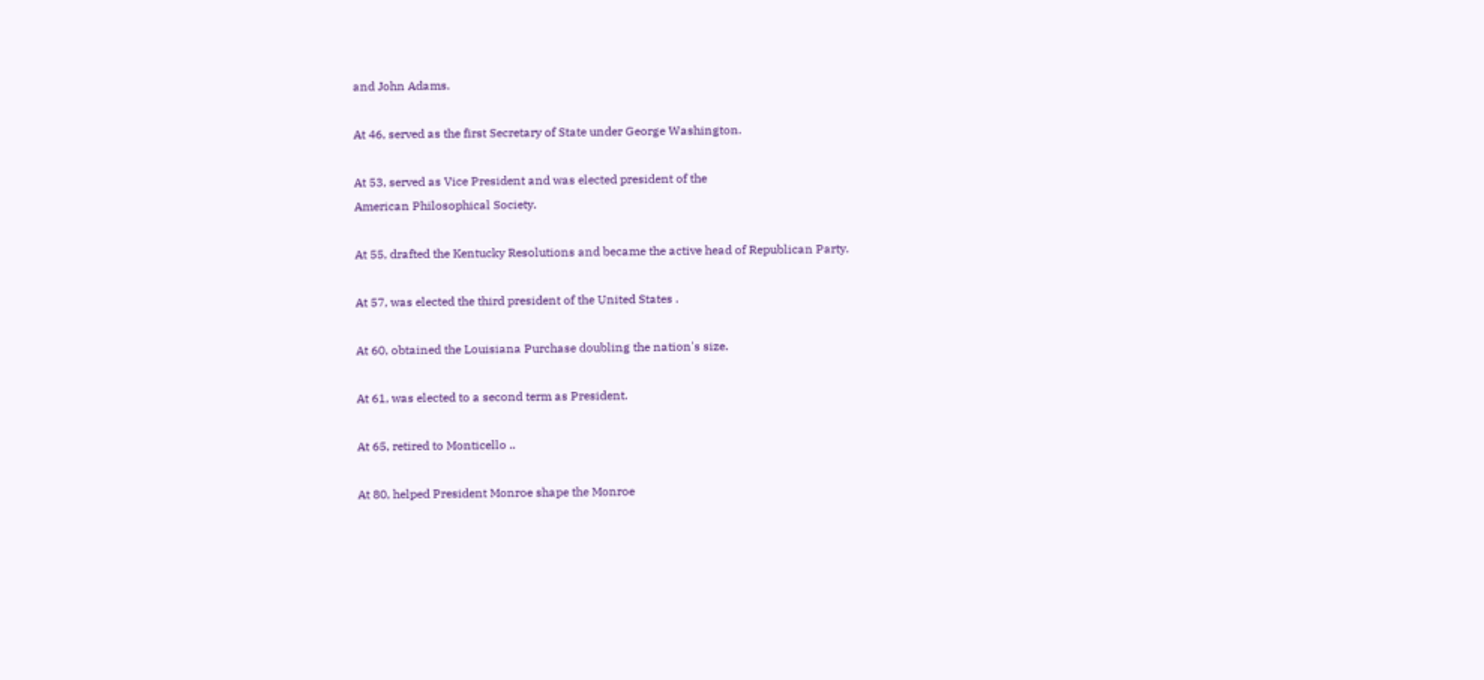and John Adams.

At 46, served as the first Secretary of State under George Washington.

At 53, served as Vice President and was elected president of the
American Philosophical Society.

At 55, drafted the Kentucky Resolutions and became the active head of Republican Party.

At 57, was elected the third president of the United States .

At 60, obtained the Louisiana Purchase doubling the nation's size.

At 61, was elected to a second term as President.

At 65, retired to Monticello ..

At 80, helped President Monroe shape the Monroe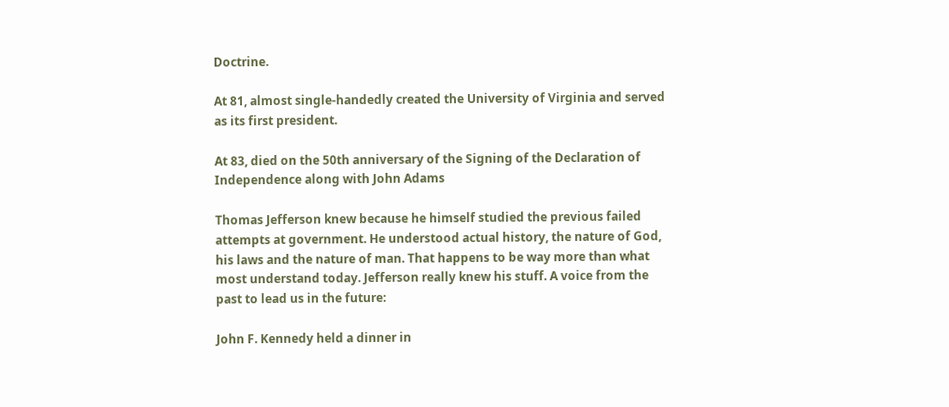Doctrine.

At 81, almost single-handedly created the University of Virginia and served as its first president.

At 83, died on the 50th anniversary of the Signing of the Declaration of Independence along with John Adams

Thomas Jefferson knew because he himself studied the previous failed attempts at government. He understood actual history, the nature of God, his laws and the nature of man. That happens to be way more than what most understand today. Jefferson really knew his stuff. A voice from the past to lead us in the future:

John F. Kennedy held a dinner in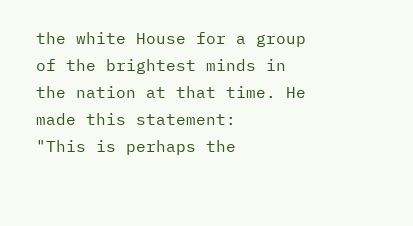the white House for a group of the brightest minds in the nation at that time. He made this statement:
"This is perhaps the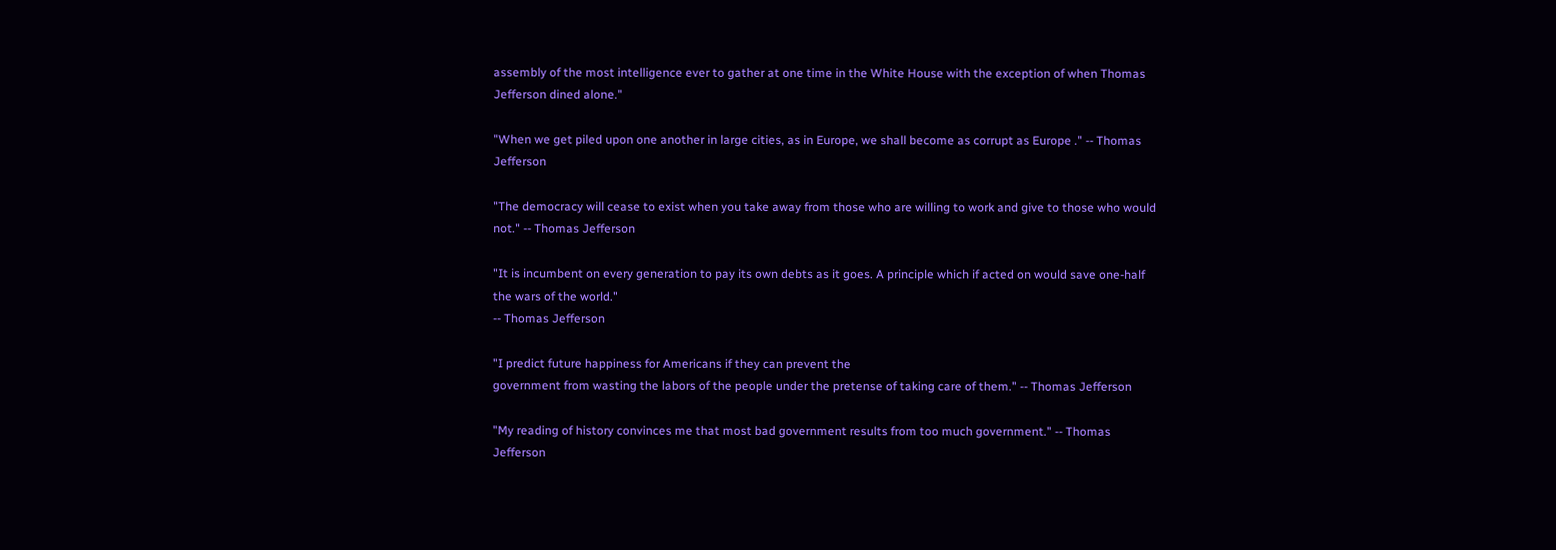assembly of the most intelligence ever to gather at one time in the White House with the exception of when Thomas Jefferson dined alone."

"When we get piled upon one another in large cities, as in Europe, we shall become as corrupt as Europe ." -- Thomas Jefferson

"The democracy will cease to exist when you take away from those who are willing to work and give to those who would not." -- Thomas Jefferson

"It is incumbent on every generation to pay its own debts as it goes. A principle which if acted on would save one-half the wars of the world."
-- Thomas Jefferson

"I predict future happiness for Americans if they can prevent the
government from wasting the labors of the people under the pretense of taking care of them." -- Thomas Jefferson

"My reading of history convinces me that most bad government results from too much government." -- Thomas Jefferson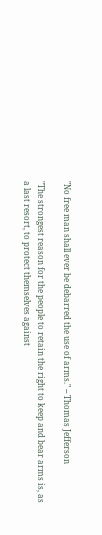"No free man shall ever be debarred the use of arms." -- Thomas Jefferson

"The strongest reason for the people to retain the right to keep and bear arms is, as a last resort, to protect themselves against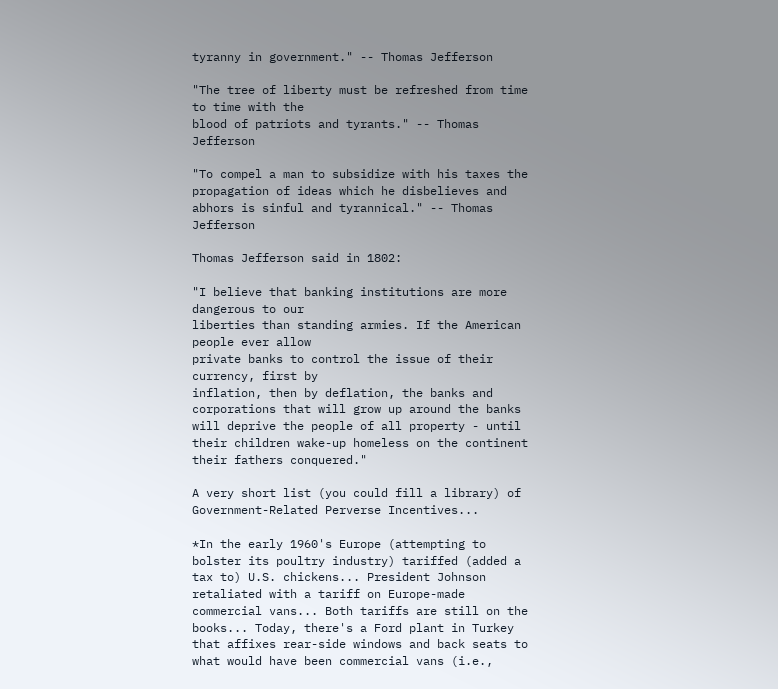tyranny in government." -- Thomas Jefferson

"The tree of liberty must be refreshed from time to time with the
blood of patriots and tyrants." -- Thomas Jefferson

"To compel a man to subsidize with his taxes the propagation of ideas which he disbelieves and abhors is sinful and tyrannical." -- Thomas Jefferson

Thomas Jefferson said in 1802:

"I believe that banking institutions are more dangerous to our
liberties than standing armies. If the American people ever allow
private banks to control the issue of their currency, first by
inflation, then by deflation, the banks and corporations that will grow up around the banks will deprive the people of all property - until their children wake-up homeless on the continent their fathers conquered."

A very short list (you could fill a library) of Government-Related Perverse Incentives...

*In the early 1960's Europe (attempting to bolster its poultry industry) tariffed (added a tax to) U.S. chickens... President Johnson retaliated with a tariff on Europe-made commercial vans... Both tariffs are still on the books... Today, there's a Ford plant in Turkey that affixes rear-side windows and back seats to what would have been commercial vans (i.e.,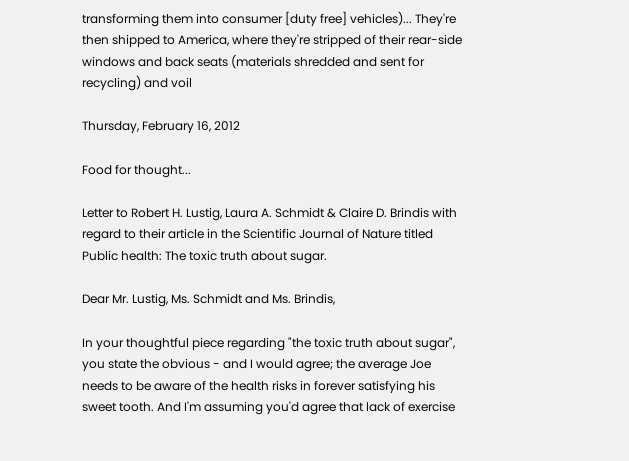transforming them into consumer [duty free] vehicles)... They're then shipped to America, where they're stripped of their rear-side windows and back seats (materials shredded and sent for recycling) and voil

Thursday, February 16, 2012

Food for thought...

Letter to Robert H. Lustig, Laura A. Schmidt & Claire D. Brindis with regard to their article in the Scientific Journal of Nature titled Public health: The toxic truth about sugar.

Dear Mr. Lustig, Ms. Schmidt and Ms. Brindis,

In your thoughtful piece regarding "the toxic truth about sugar", you state the obvious - and I would agree; the average Joe needs to be aware of the health risks in forever satisfying his sweet tooth. And I'm assuming you'd agree that lack of exercise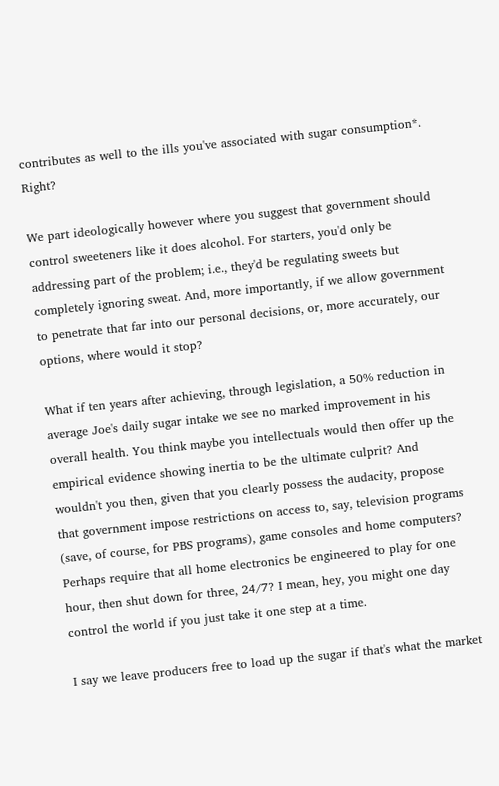contributes as well to the ills you've associated with sugar consumption*. Right?

We part ideologically however where you suggest that government should control sweeteners like it does alcohol. For starters, you'd only be addressing part of the problem; i.e., they'd be regulating sweets but completely ignoring sweat. And, more importantly, if we allow government to penetrate that far into our personal decisions, or, more accurately, our options, where would it stop?

What if ten years after achieving, through legislation, a 50% reduction in average Joe's daily sugar intake we see no marked improvement in his overall health. You think maybe you intellectuals would then offer up the empirical evidence showing inertia to be the ultimate culprit? And wouldn't you then, given that you clearly possess the audacity, propose that government impose restrictions on access to, say, television programs (save, of course, for PBS programs), game consoles and home computers? Perhaps require that all home electronics be engineered to play for one hour, then shut down for three, 24/7? I mean, hey, you might one day control the world if you just take it one step at a time.

I say we leave producers free to load up the sugar if that's what the market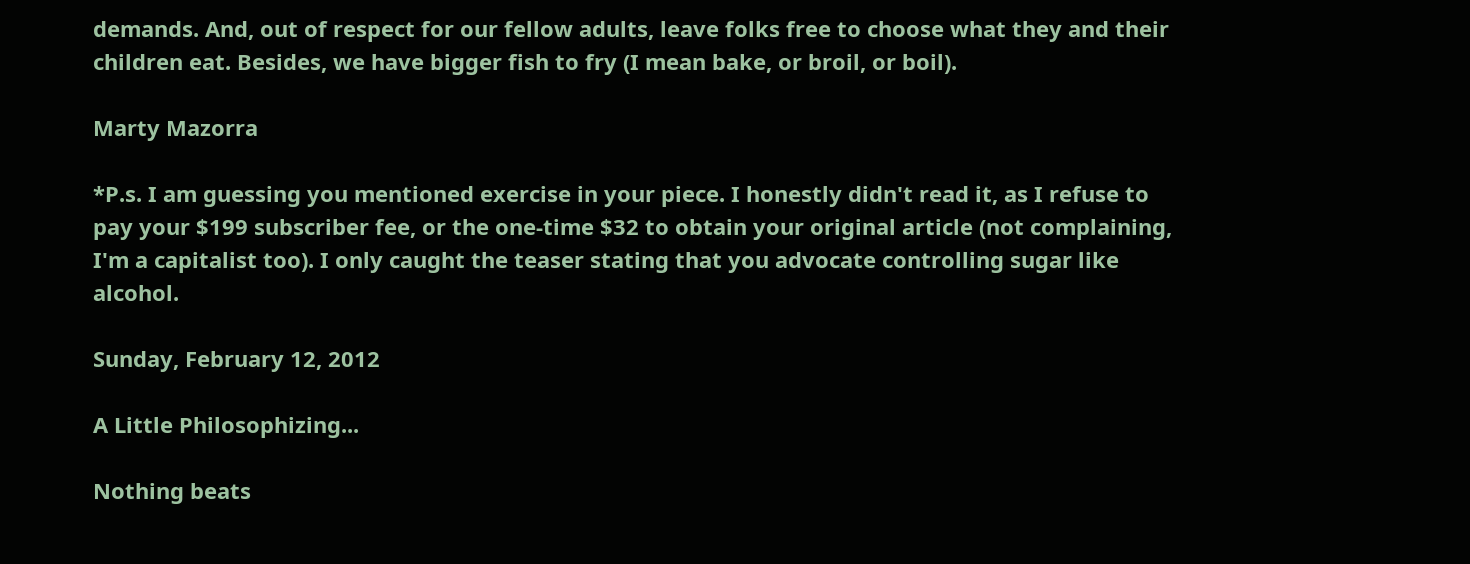demands. And, out of respect for our fellow adults, leave folks free to choose what they and their children eat. Besides, we have bigger fish to fry (I mean bake, or broil, or boil).

Marty Mazorra

*P.s. I am guessing you mentioned exercise in your piece. I honestly didn't read it, as I refuse to pay your $199 subscriber fee, or the one-time $32 to obtain your original article (not complaining, I'm a capitalist too). I only caught the teaser stating that you advocate controlling sugar like alcohol.

Sunday, February 12, 2012

A Little Philosophizing...

Nothing beats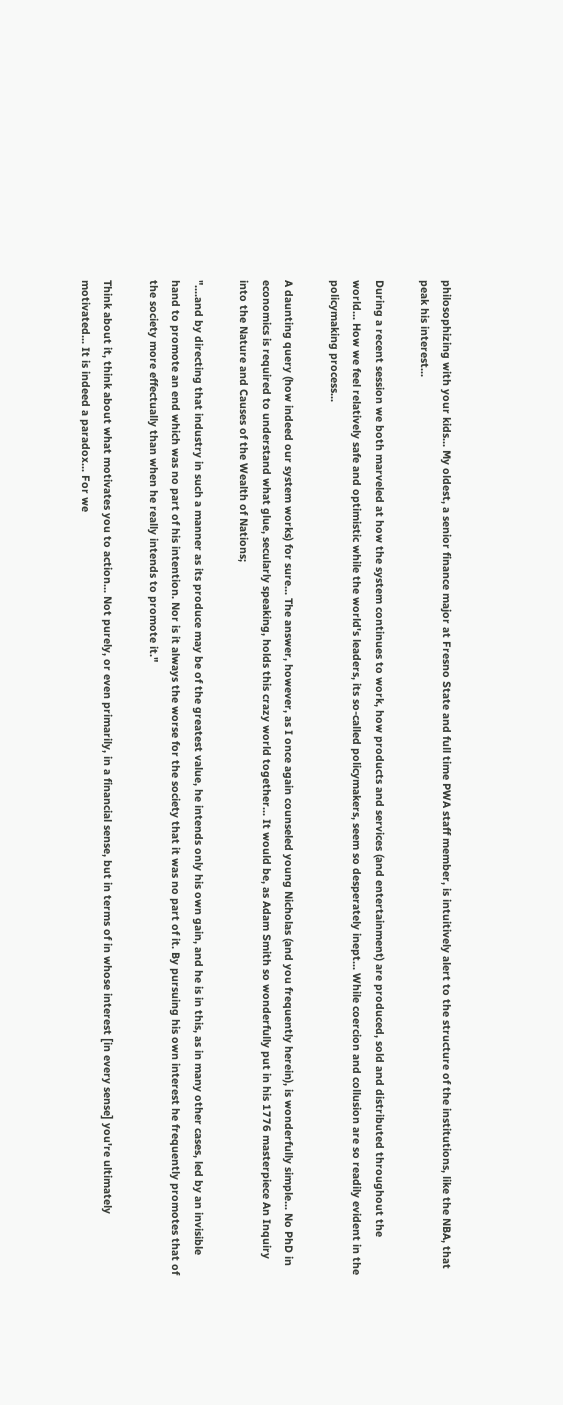philosophizing with your kids... My oldest, a senior finance major at Fresno State and full time PWA staff member, is intuitively alert to the structure of the institutions, like the NBA, that peak his interest...

During a recent session we both marveled at how the system continues to work, how products and services (and entertainment) are produced, sold and distributed throughout the world... How we feel relatively safe and optimistic while the world's leaders, its so-called policymakers, seem so desperately inept... While coercion and collusion are so readily evident in the policymaking process...

A daunting query (how indeed our system works) for sure... The answer, however, as I once again counseled young Nicholas (and you frequently herein), is wonderfully simple... No PhD in economics is required to understand what glue, secularly speaking, holds this crazy world together... It would be, as Adam Smith so wonderfully put in his 1776 masterpiece An Inquiry into the Nature and Causes of the Wealth of Nations;

"....and by directing that industry in such a manner as its produce may be of the greatest value, he intends only his own gain, and he is in this, as in many other cases, led by an invisible hand to promote an end which was no part of his intention. Nor is it always the worse for the society that it was no part of it. By pursuing his own interest he frequently promotes that of the society more effectually than when he really intends to promote it."

Think about it, think about what motivates you to action... Not purely, or even primarily, in a financial sense, but in terms of in whose interest [in every sense] you're ultimately motivated... It is indeed a paradox... For we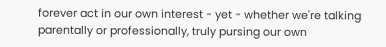forever act in our own interest - yet - whether we're talking parentally or professionally, truly pursing our own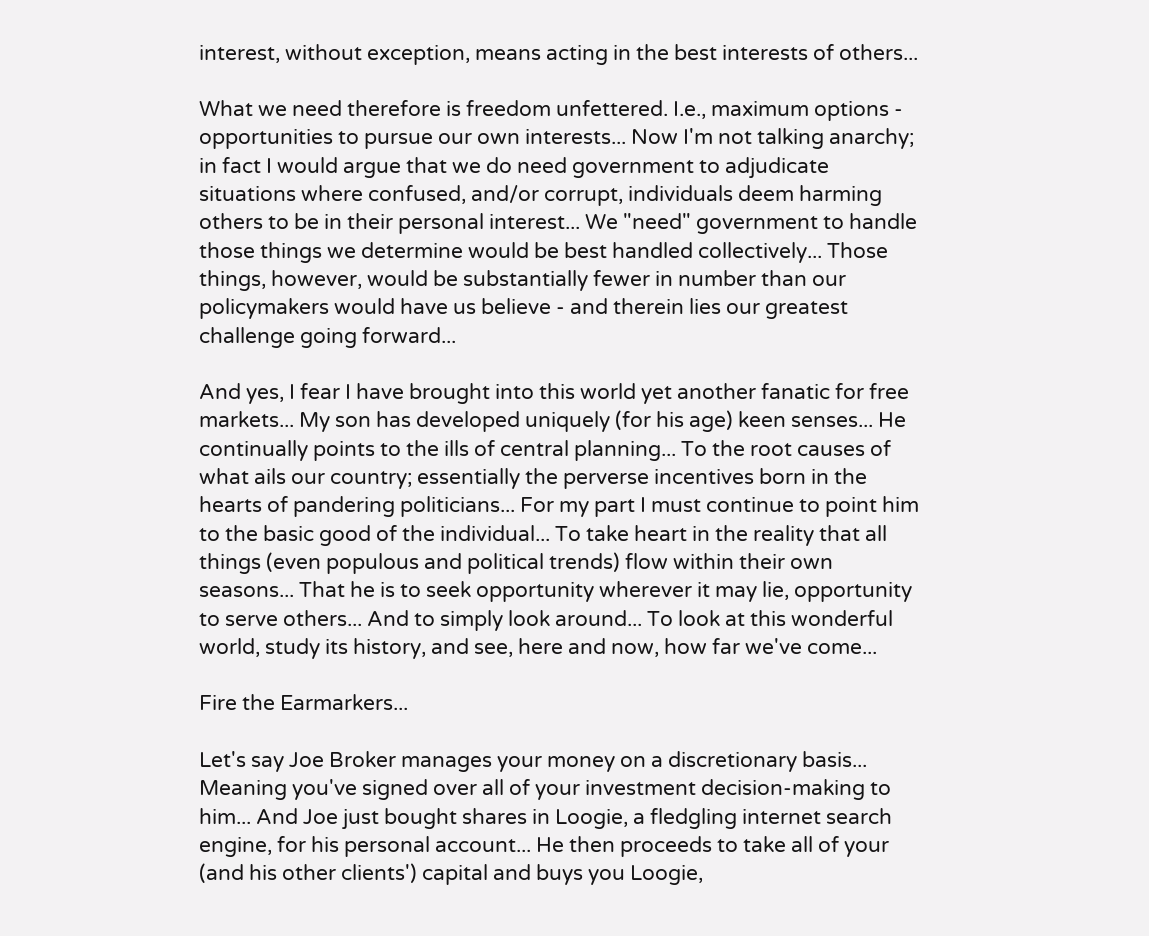interest, without exception, means acting in the best interests of others...

What we need therefore is freedom unfettered. I.e., maximum options - opportunities to pursue our own interests... Now I'm not talking anarchy; in fact I would argue that we do need government to adjudicate situations where confused, and/or corrupt, individuals deem harming others to be in their personal interest... We "need" government to handle those things we determine would be best handled collectively... Those things, however, would be substantially fewer in number than our policymakers would have us believe - and therein lies our greatest challenge going forward...

And yes, I fear I have brought into this world yet another fanatic for free markets... My son has developed uniquely (for his age) keen senses... He continually points to the ills of central planning... To the root causes of what ails our country; essentially the perverse incentives born in the hearts of pandering politicians... For my part I must continue to point him to the basic good of the individual... To take heart in the reality that all things (even populous and political trends) flow within their own seasons... That he is to seek opportunity wherever it may lie, opportunity to serve others... And to simply look around... To look at this wonderful world, study its history, and see, here and now, how far we've come...

Fire the Earmarkers...

Let's say Joe Broker manages your money on a discretionary basis... Meaning you've signed over all of your investment decision-making to him... And Joe just bought shares in Loogie, a fledgling internet search engine, for his personal account... He then proceeds to take all of your (and his other clients') capital and buys you Loogie,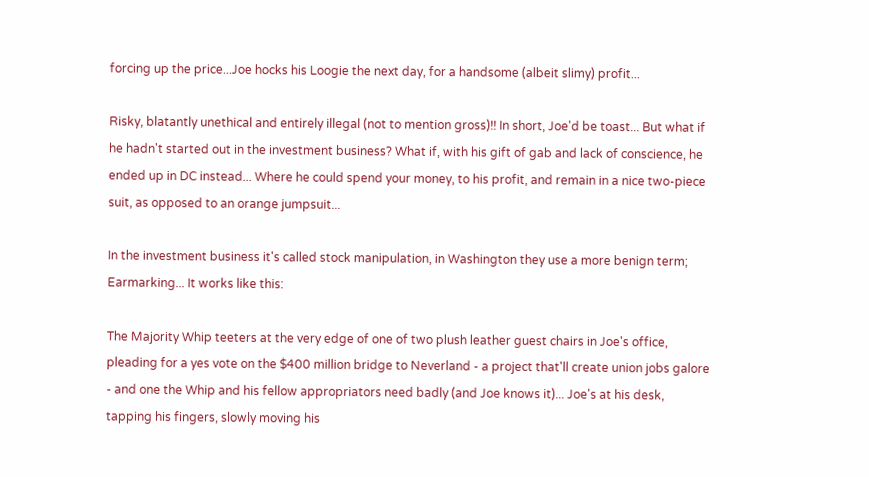forcing up the price...Joe hocks his Loogie the next day, for a handsome (albeit slimy) profit...

Risky, blatantly unethical and entirely illegal (not to mention gross)!! In short, Joe'd be toast... But what if he hadn't started out in the investment business? What if, with his gift of gab and lack of conscience, he ended up in DC instead... Where he could spend your money, to his profit, and remain in a nice two-piece suit, as opposed to an orange jumpsuit...

In the investment business it's called stock manipulation, in Washington they use a more benign term; Earmarking... It works like this:

The Majority Whip teeters at the very edge of one of two plush leather guest chairs in Joe's office, pleading for a yes vote on the $400 million bridge to Neverland - a project that'll create union jobs galore - and one the Whip and his fellow appropriators need badly (and Joe knows it)... Joe's at his desk, tapping his fingers, slowly moving his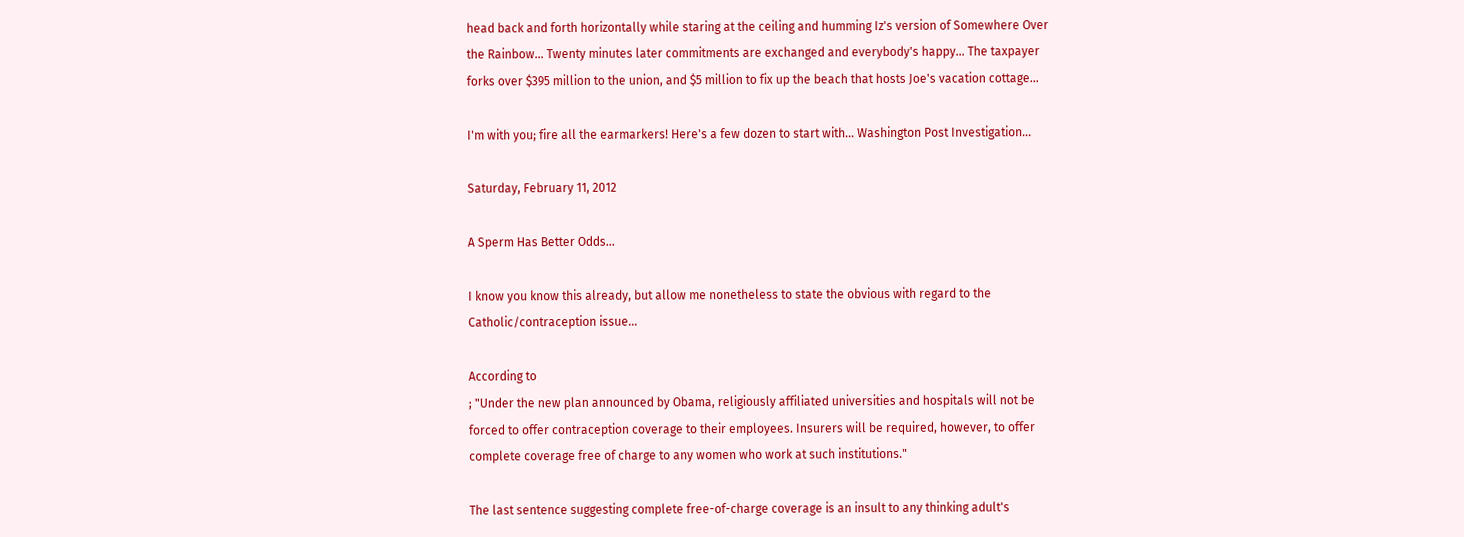head back and forth horizontally while staring at the ceiling and humming Iz's version of Somewhere Over the Rainbow... Twenty minutes later commitments are exchanged and everybody's happy... The taxpayer forks over $395 million to the union, and $5 million to fix up the beach that hosts Joe's vacation cottage...

I'm with you; fire all the earmarkers! Here's a few dozen to start with... Washington Post Investigation...

Saturday, February 11, 2012

A Sperm Has Better Odds...

I know you know this already, but allow me nonetheless to state the obvious with regard to the Catholic/contraception issue...

According to
; "Under the new plan announced by Obama, religiously affiliated universities and hospitals will not be forced to offer contraception coverage to their employees. Insurers will be required, however, to offer complete coverage free of charge to any women who work at such institutions."

The last sentence suggesting complete free-of-charge coverage is an insult to any thinking adult's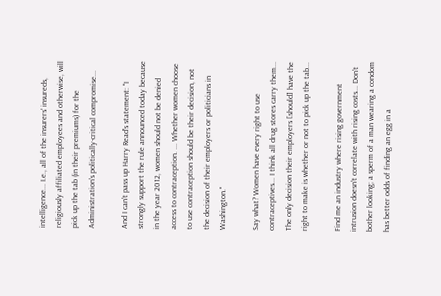intelligence... I.e., all of the insurers' insureds, religiously affiliated employees and otherwise, will pick up the tab (in their premiums) for the Administration's politically-critical compromise...

And I can't pass up Harry Read's statement: "I strongly support the rule announced today because in the year 2012, women should not be denied access to contraception. ... Whether women choose to use contraception should be their decision, not the decision of their employers or politicians in Washington."

Say what? Women have every right to use contraceptives... I think all drug stores carry them... The only decision their employers [should] have the right to make is whether or not to pick up the tab...

Find me an industry where rising government intrusion doesn't correlate with rising costs... Don't bother looking; a sperm of a man wearing a condom has better odds of finding an egg in a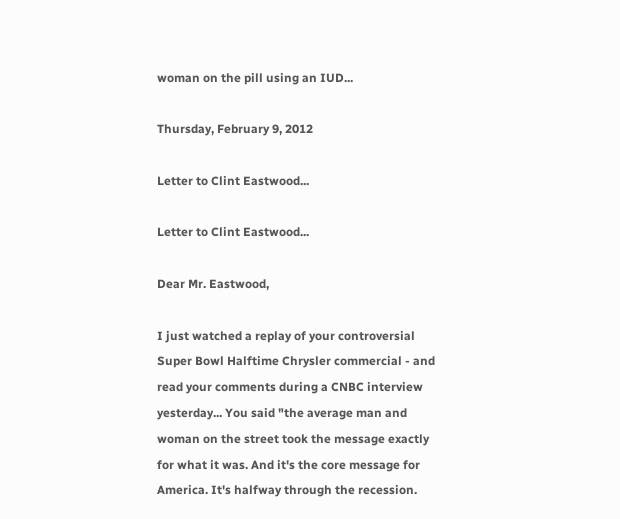woman on the pill using an IUD...

Thursday, February 9, 2012

Letter to Clint Eastwood...

Letter to Clint Eastwood...

Dear Mr. Eastwood,

I just watched a replay of your controversial Super Bowl Halftime Chrysler commercial - and read your comments during a CNBC interview yesterday... You said "the average man and woman on the street took the message exactly for what it was. And it's the core message for America. It's halfway through the recession.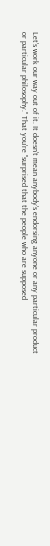Let's work our way out of it. It doesn't mean anybody's endorsing anyone or any particular product or particular philosophy." That you're "surprised that the people who are supposed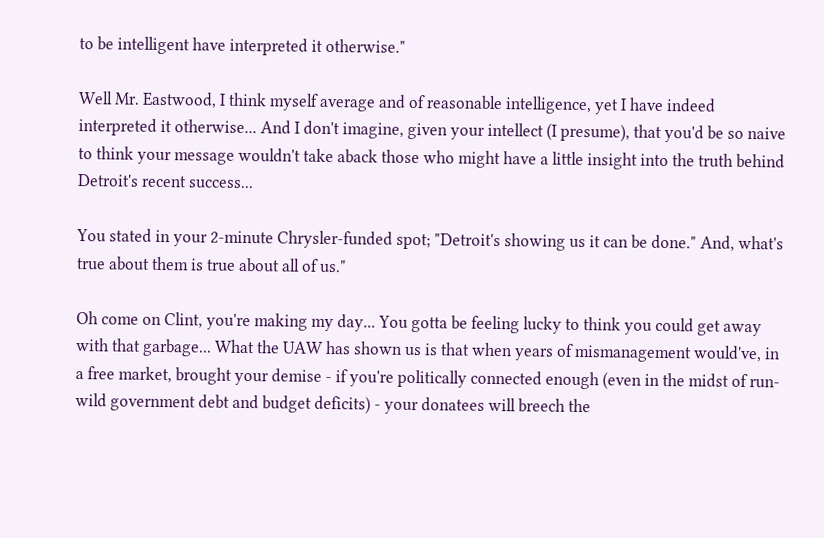to be intelligent have interpreted it otherwise."

Well Mr. Eastwood, I think myself average and of reasonable intelligence, yet I have indeed interpreted it otherwise... And I don't imagine, given your intellect (I presume), that you'd be so naive to think your message wouldn't take aback those who might have a little insight into the truth behind Detroit's recent success...

You stated in your 2-minute Chrysler-funded spot; "Detroit's showing us it can be done." And, what's true about them is true about all of us."

Oh come on Clint, you're making my day... You gotta be feeling lucky to think you could get away with that garbage... What the UAW has shown us is that when years of mismanagement would've, in a free market, brought your demise - if you're politically connected enough (even in the midst of run-wild government debt and budget deficits) - your donatees will breech the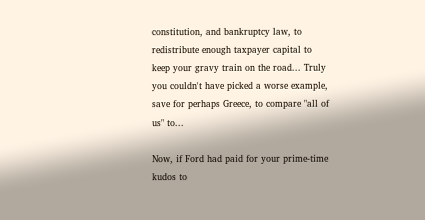constitution, and bankruptcy law, to redistribute enough taxpayer capital to keep your gravy train on the road... Truly you couldn't have picked a worse example, save for perhaps Greece, to compare "all of us" to...

Now, if Ford had paid for your prime-time kudos to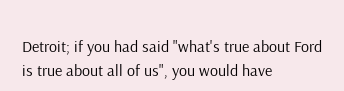Detroit; if you had said "what's true about Ford is true about all of us", you would have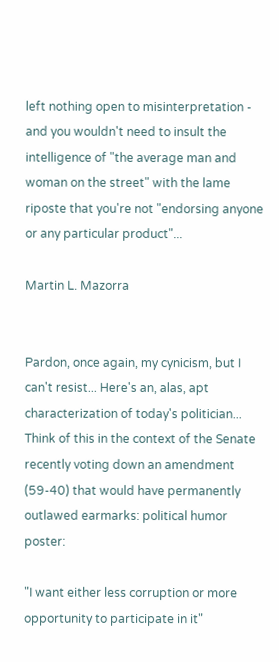left nothing open to misinterpretation - and you wouldn't need to insult the intelligence of "the average man and woman on the street" with the lame riposte that you're not "endorsing anyone or any particular product"...

Martin L. Mazorra


Pardon, once again, my cynicism, but I can't resist... Here's an, alas, apt characterization of today's politician... Think of this in the context of the Senate recently voting down an amendment (59-40) that would have permanently outlawed earmarks: political humor poster:

"I want either less corruption or more opportunity to participate in it"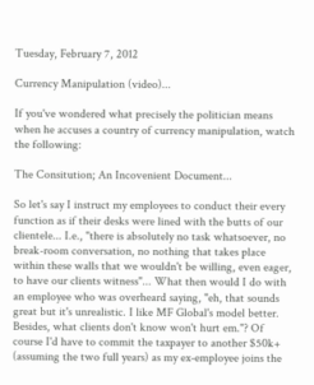Tuesday, February 7, 2012

Currency Manipulation (video)...

If you've wondered what precisely the politician means when he accuses a country of currency manipulation, watch the following:

The Consitution; An Incovenient Document...

So let's say I instruct my employees to conduct their every function as if their desks were lined with the butts of our clientele... I.e., "there is absolutely no task whatsoever, no break-room conversation, no nothing that takes place within these walls that we wouldn't be willing, even eager, to have our clients witness"... What then would I do with an employee who was overheard saying, "eh, that sounds great but it's unrealistic. I like MF Global's model better. Besides, what clients don't know won't hurt em."? Of course I'd have to commit the taxpayer to another $50k+ (assuming the two full years) as my ex-employee joins the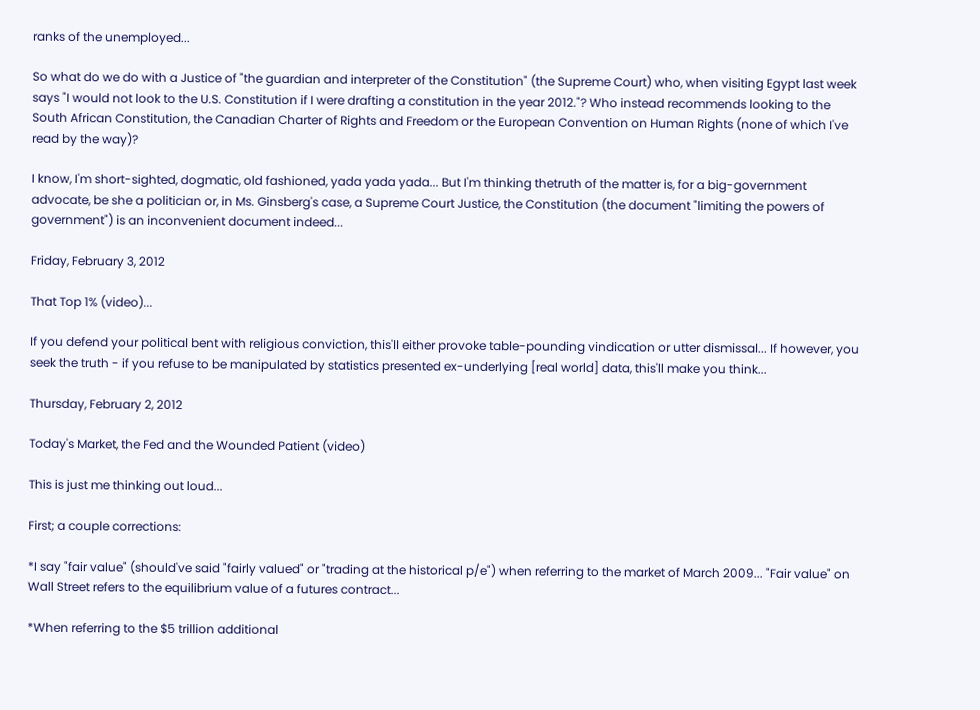ranks of the unemployed...

So what do we do with a Justice of "the guardian and interpreter of the Constitution" (the Supreme Court) who, when visiting Egypt last week says "I would not look to the U.S. Constitution if I were drafting a constitution in the year 2012."? Who instead recommends looking to the South African Constitution, the Canadian Charter of Rights and Freedom or the European Convention on Human Rights (none of which I've read by the way)?

I know, I'm short-sighted, dogmatic, old fashioned, yada yada yada... But I'm thinking thetruth of the matter is, for a big-government advocate, be she a politician or, in Ms. Ginsberg's case, a Supreme Court Justice, the Constitution (the document "limiting the powers of government") is an inconvenient document indeed...

Friday, February 3, 2012

That Top 1% (video)...

If you defend your political bent with religious conviction, this'll either provoke table-pounding vindication or utter dismissal... If however, you seek the truth - if you refuse to be manipulated by statistics presented ex-underlying [real world] data, this'll make you think...

Thursday, February 2, 2012

Today's Market, the Fed and the Wounded Patient (video)

This is just me thinking out loud...

First; a couple corrections:

*I say "fair value" (should've said "fairly valued" or "trading at the historical p/e") when referring to the market of March 2009... "Fair value" on Wall Street refers to the equilibrium value of a futures contract...

*When referring to the $5 trillion additional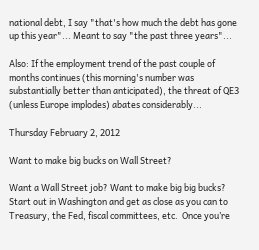national debt, I say "that's how much the debt has gone up this year"... Meant to say "the past three years"...

Also: If the employment trend of the past couple of months continues (this morning's number was substantially better than anticipated), the threat of QE3 (unless Europe implodes) abates considerably...

Thursday February 2, 2012

Want to make big bucks on Wall Street?

Want a Wall Street job? Want to make big big bucks? Start out in Washington and get as close as you can to Treasury, the Fed, fiscal committees, etc.  Once you’re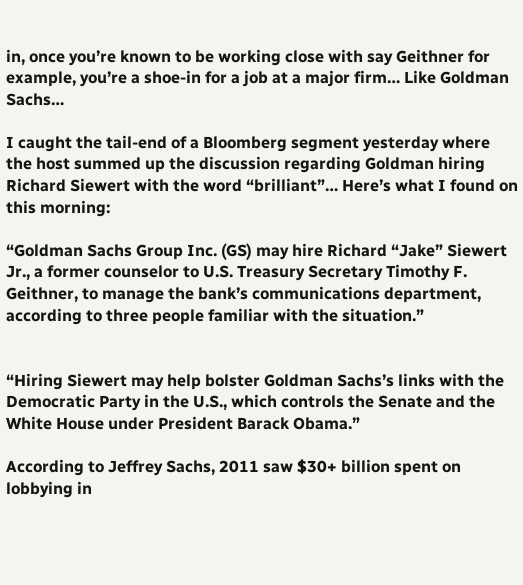in, once you’re known to be working close with say Geithner for example, you’re a shoe-in for a job at a major firm… Like Goldman Sachs…

I caught the tail-end of a Bloomberg segment yesterday where the host summed up the discussion regarding Goldman hiring Richard Siewert with the word “brilliant”… Here’s what I found on this morning:

“Goldman Sachs Group Inc. (GS) may hire Richard “Jake” Siewert Jr., a former counselor to U.S. Treasury Secretary Timothy F. Geithner, to manage the bank’s communications department, according to three people familiar with the situation.”


“Hiring Siewert may help bolster Goldman Sachs’s links with the Democratic Party in the U.S., which controls the Senate and the White House under President Barack Obama.”

According to Jeffrey Sachs, 2011 saw $30+ billion spent on lobbying in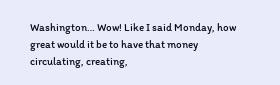Washington… Wow! Like I said Monday, how great would it be to have that money circulating, creating,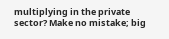multiplying in the private sector? Make no mistake; big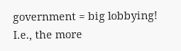government = big lobbying! I.e., the more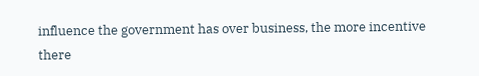influence the government has over business, the more incentive there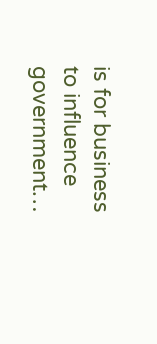is for business to influence government…